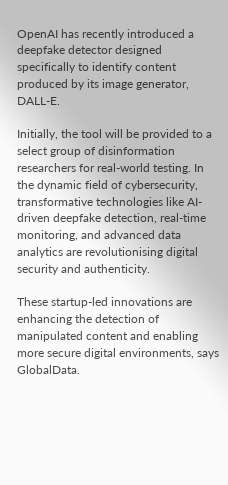OpenAI has recently introduced a deepfake detector designed specifically to identify content produced by its image generator, DALL-E.

Initially, the tool will be provided to a select group of disinformation researchers for real-world testing. In the dynamic field of cybersecurity, transformative technologies like AI-driven deepfake detection, real-time monitoring, and advanced data analytics are revolutionising digital security and authenticity.

These startup-led innovations are enhancing the detection of manipulated content and enabling more secure digital environments, says GlobalData.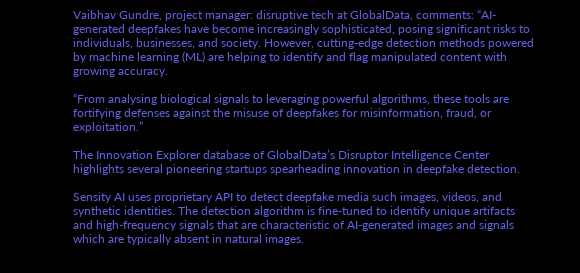Vaibhav Gundre, project manager: disruptive tech at GlobalData, comments: “AI-generated deepfakes have become increasingly sophisticated, posing significant risks to individuals, businesses, and society. However, cutting-edge detection methods powered by machine learning (ML) are helping to identify and flag manipulated content with growing accuracy.

“From analysing biological signals to leveraging powerful algorithms, these tools are fortifying defenses against the misuse of deepfakes for misinformation, fraud, or exploitation.”

The Innovation Explorer database of GlobalData’s Disruptor Intelligence Center highlights several pioneering startups spearheading innovation in deepfake detection.

Sensity AI uses proprietary API to detect deepfake media such images, videos, and synthetic identities. The detection algorithm is fine-tuned to identify unique artifacts and high-frequency signals that are characteristic of AI-generated images and signals which are typically absent in natural images.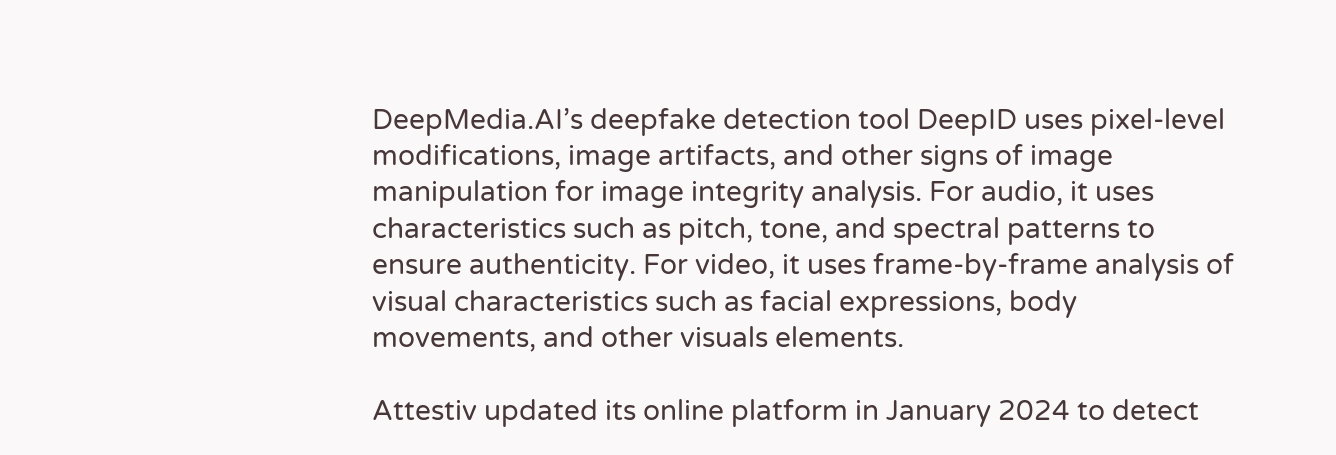DeepMedia.AI’s deepfake detection tool DeepID uses pixel-level modifications, image artifacts, and other signs of image manipulation for image integrity analysis. For audio, it uses characteristics such as pitch, tone, and spectral patterns to ensure authenticity. For video, it uses frame-by-frame analysis of visual characteristics such as facial expressions, body movements, and other visuals elements.

Attestiv updated its online platform in January 2024 to detect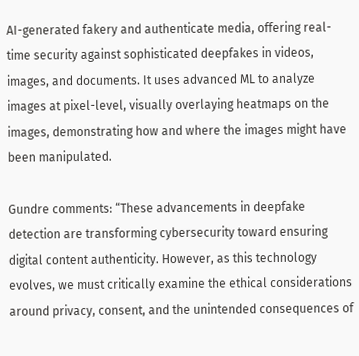AI-generated fakery and authenticate media, offering real-time security against sophisticated deepfakes in videos, images, and documents. It uses advanced ML to analyze images at pixel-level, visually overlaying heatmaps on the images, demonstrating how and where the images might have been manipulated.

Gundre comments: “These advancements in deepfake detection are transforming cybersecurity toward ensuring digital content authenticity. However, as this technology evolves, we must critically examine the ethical considerations around privacy, consent, and the unintended consequences of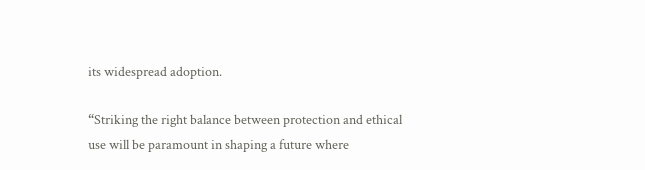its widespread adoption.

“Striking the right balance between protection and ethical use will be paramount in shaping a future where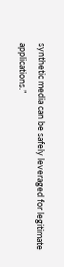synthetic media can be safely leveraged for legitimate applications.”